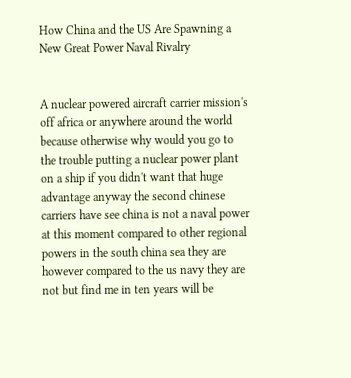How China and the US Are Spawning a New Great Power Naval Rivalry


A nuclear powered aircraft carrier mission's off africa or anywhere around the world because otherwise why would you go to the trouble putting a nuclear power plant on a ship if you didn't want that huge advantage anyway the second chinese carriers have see china is not a naval power at this moment compared to other regional powers in the south china sea they are however compared to the us navy they are not but find me in ten years will be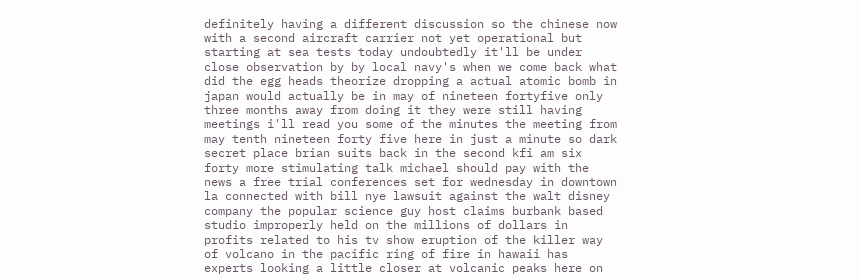definitely having a different discussion so the chinese now with a second aircraft carrier not yet operational but starting at sea tests today undoubtedly it'll be under close observation by by local navy's when we come back what did the egg heads theorize dropping a actual atomic bomb in japan would actually be in may of nineteen fortyfive only three months away from doing it they were still having meetings i'll read you some of the minutes the meeting from may tenth nineteen forty five here in just a minute so dark secret place brian suits back in the second kfi am six forty more stimulating talk michael should pay with the news a free trial conferences set for wednesday in downtown la connected with bill nye lawsuit against the walt disney company the popular science guy host claims burbank based studio improperly held on the millions of dollars in profits related to his tv show eruption of the killer way of volcano in the pacific ring of fire in hawaii has experts looking a little closer at volcanic peaks here on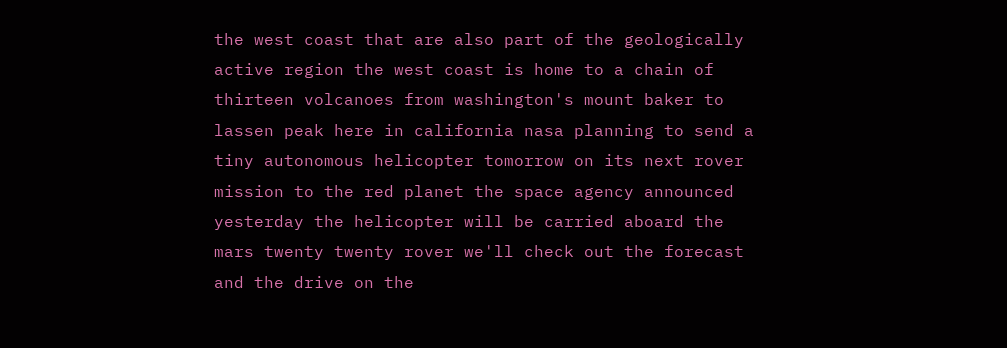the west coast that are also part of the geologically active region the west coast is home to a chain of thirteen volcanoes from washington's mount baker to lassen peak here in california nasa planning to send a tiny autonomous helicopter tomorrow on its next rover mission to the red planet the space agency announced yesterday the helicopter will be carried aboard the mars twenty twenty rover we'll check out the forecast and the drive on the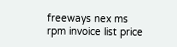freeways nex ms rpm invoice list price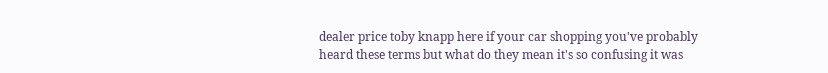dealer price toby knapp here if your car shopping you've probably heard these terms but what do they mean it's so confusing it was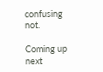confusing not.

Coming up next